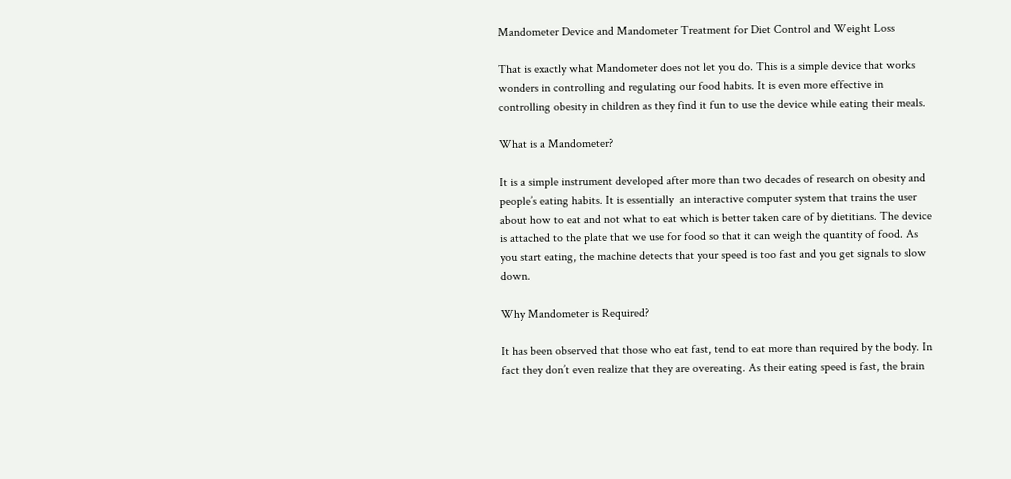Mandometer Device and Mandometer Treatment for Diet Control and Weight Loss

That is exactly what Mandometer does not let you do. This is a simple device that works wonders in controlling and regulating our food habits. It is even more effective in controlling obesity in children as they find it fun to use the device while eating their meals.

What is a Mandometer?

It is a simple instrument developed after more than two decades of research on obesity and people’s eating habits. It is essentially  an interactive computer system that trains the user about how to eat and not what to eat which is better taken care of by dietitians. The device is attached to the plate that we use for food so that it can weigh the quantity of food. As you start eating, the machine detects that your speed is too fast and you get signals to slow down.

Why Mandometer is Required?

It has been observed that those who eat fast, tend to eat more than required by the body. In fact they don’t even realize that they are overeating. As their eating speed is fast, the brain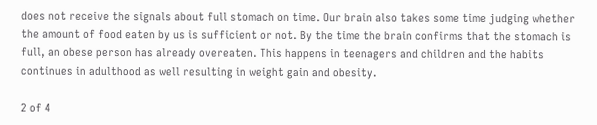does not receive the signals about full stomach on time. Our brain also takes some time judging whether the amount of food eaten by us is sufficient or not. By the time the brain confirms that the stomach is full, an obese person has already overeaten. This happens in teenagers and children and the habits continues in adulthood as well resulting in weight gain and obesity.

2 of 4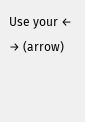Use your ← → (arrow)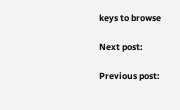keys to browse

Next post:

Previous post: